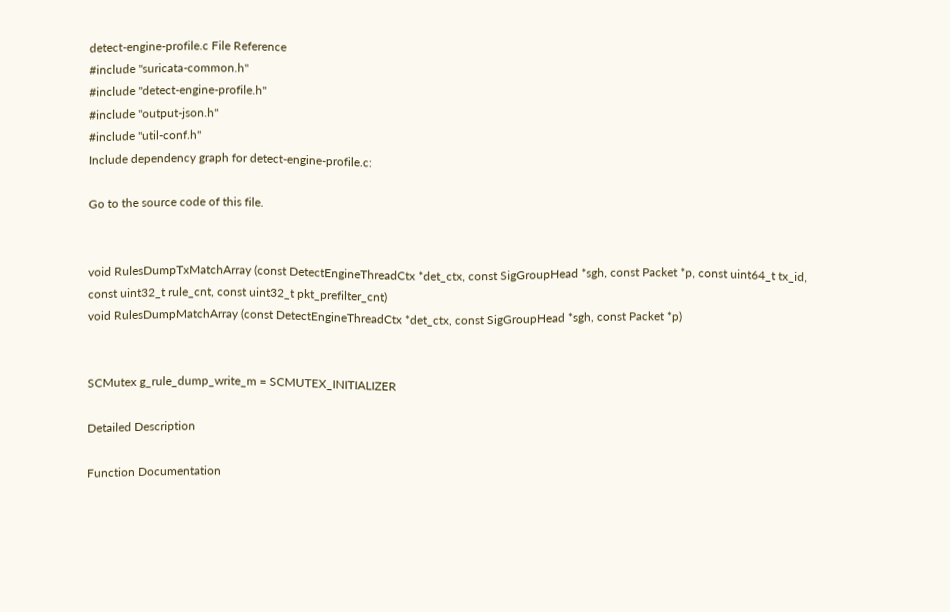detect-engine-profile.c File Reference
#include "suricata-common.h"
#include "detect-engine-profile.h"
#include "output-json.h"
#include "util-conf.h"
Include dependency graph for detect-engine-profile.c:

Go to the source code of this file.


void RulesDumpTxMatchArray (const DetectEngineThreadCtx *det_ctx, const SigGroupHead *sgh, const Packet *p, const uint64_t tx_id, const uint32_t rule_cnt, const uint32_t pkt_prefilter_cnt)
void RulesDumpMatchArray (const DetectEngineThreadCtx *det_ctx, const SigGroupHead *sgh, const Packet *p)


SCMutex g_rule_dump_write_m = SCMUTEX_INITIALIZER

Detailed Description

Function Documentation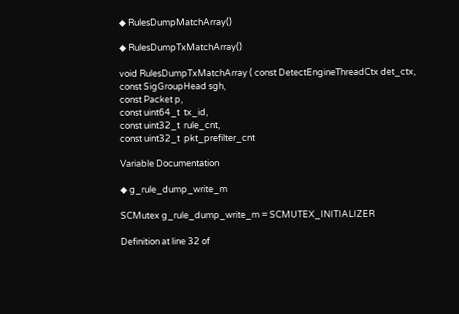◆ RulesDumpMatchArray()

◆ RulesDumpTxMatchArray()

void RulesDumpTxMatchArray ( const DetectEngineThreadCtx det_ctx,
const SigGroupHead sgh,
const Packet p,
const uint64_t  tx_id,
const uint32_t  rule_cnt,
const uint32_t  pkt_prefilter_cnt

Variable Documentation

◆ g_rule_dump_write_m

SCMutex g_rule_dump_write_m = SCMUTEX_INITIALIZER

Definition at line 32 of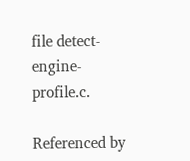file detect-engine-profile.c.

Referenced by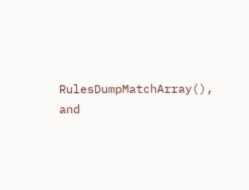RulesDumpMatchArray(), and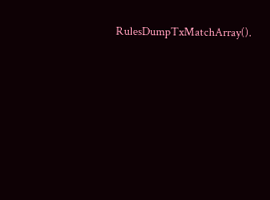RulesDumpTxMatchArray().